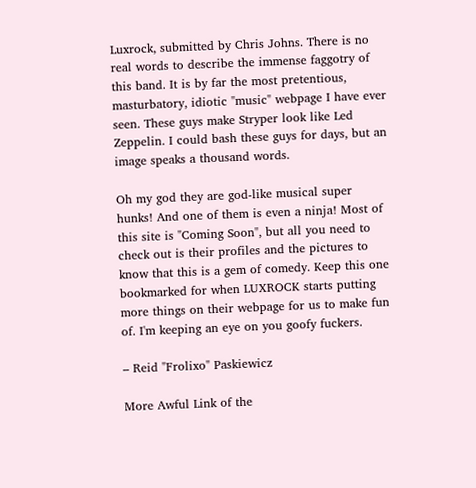Luxrock, submitted by Chris Johns. There is no real words to describe the immense faggotry of this band. It is by far the most pretentious, masturbatory, idiotic "music" webpage I have ever seen. These guys make Stryper look like Led Zeppelin. I could bash these guys for days, but an image speaks a thousand words.

Oh my god they are god-like musical super hunks! And one of them is even a ninja! Most of this site is "Coming Soon", but all you need to check out is their profiles and the pictures to know that this is a gem of comedy. Keep this one bookmarked for when LUXROCK starts putting more things on their webpage for us to make fun of. I'm keeping an eye on you goofy fuckers.

– Reid "Frolixo" Paskiewicz

More Awful Link of the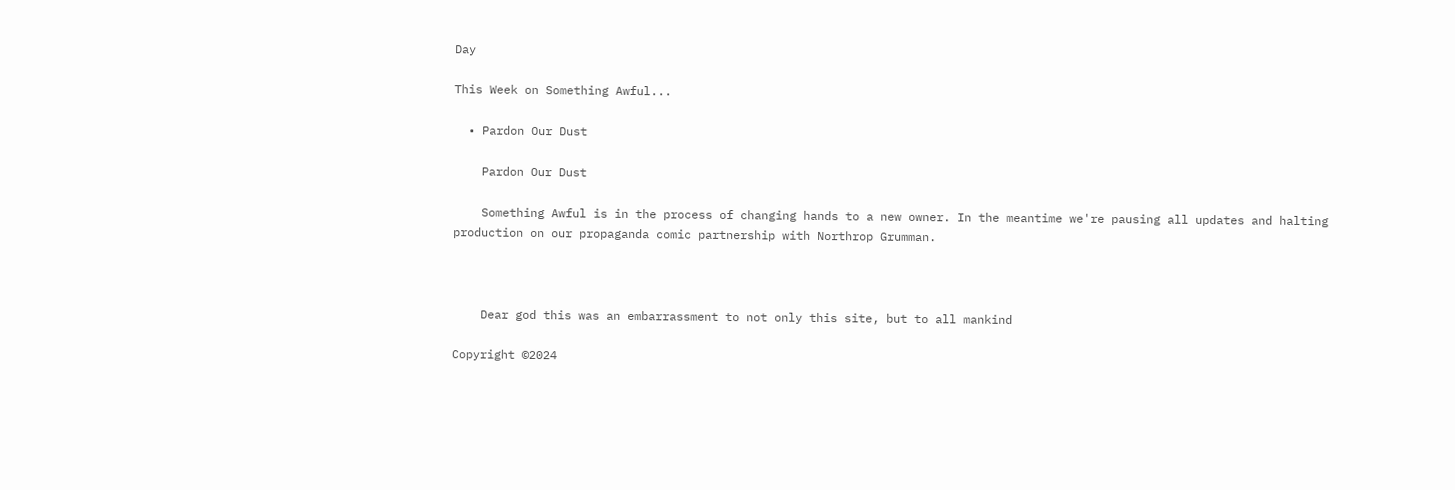Day

This Week on Something Awful...

  • Pardon Our Dust

    Pardon Our Dust

    Something Awful is in the process of changing hands to a new owner. In the meantime we're pausing all updates and halting production on our propaganda comic partnership with Northrop Grumman.



    Dear god this was an embarrassment to not only this site, but to all mankind

Copyright ©2024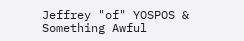Jeffrey "of" YOSPOS & Something Awful